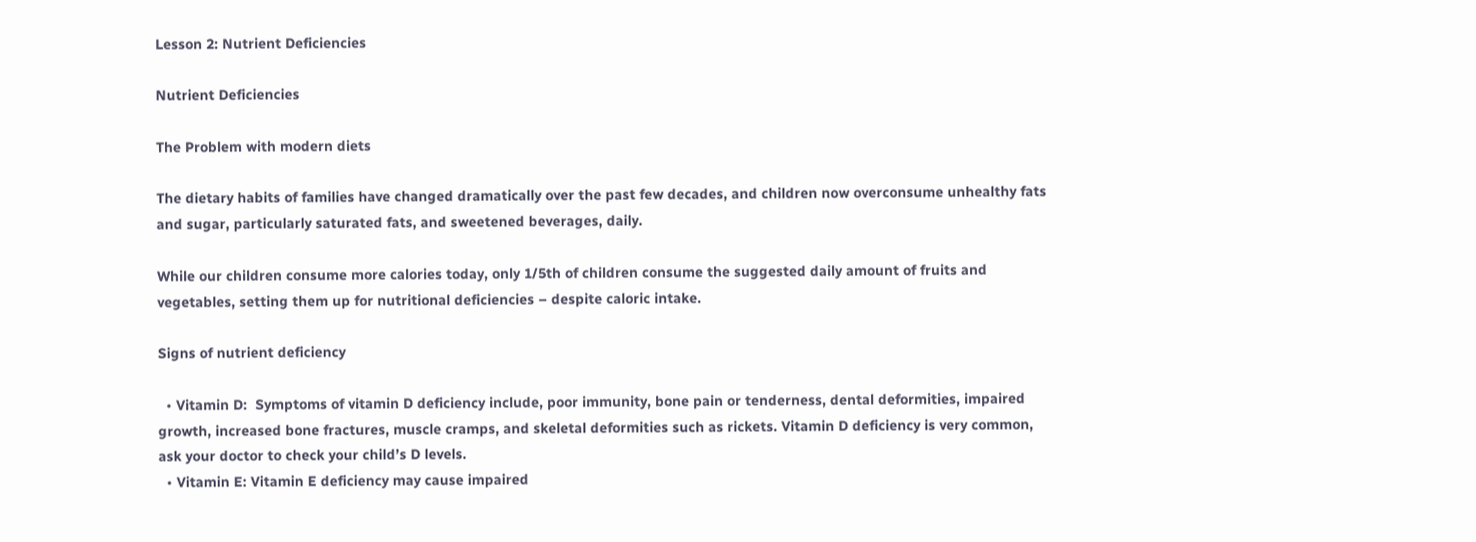Lesson 2: Nutrient Deficiencies

Nutrient Deficiencies

The Problem with modern diets

The dietary habits of families have changed dramatically over the past few decades, and children now overconsume unhealthy fats and sugar, particularly saturated fats, and sweetened beverages, daily.

While our children consume more calories today, only 1/5th of children consume the suggested daily amount of fruits and vegetables, setting them up for nutritional deficiencies – despite caloric intake.

Signs of nutrient deficiency

  • Vitamin D:  Symptoms of vitamin D deficiency include, poor immunity, bone pain or tenderness, dental deformities, impaired growth, increased bone fractures, muscle cramps, and skeletal deformities such as rickets. Vitamin D deficiency is very common, ask your doctor to check your child’s D levels.
  • Vitamin E: Vitamin E deficiency may cause impaired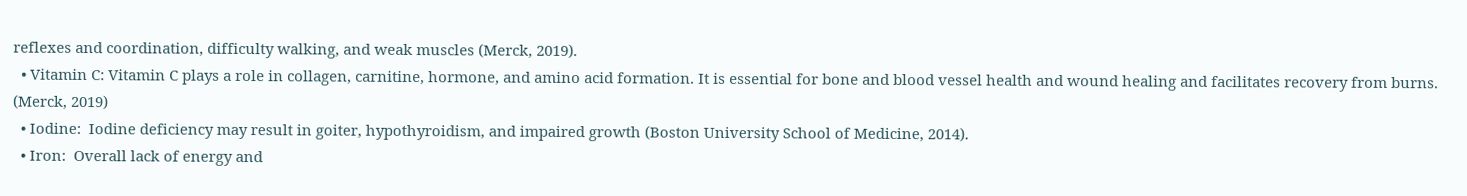reflexes and coordination, difficulty walking, and weak muscles (Merck, 2019).
  • Vitamin C: Vitamin C plays a role in collagen, carnitine, hormone, and amino acid formation. It is essential for bone and blood vessel health and wound healing and facilitates recovery from burns. (Merck, 2019)
  • Iodine:  Iodine deficiency may result in goiter, hypothyroidism, and impaired growth (Boston University School of Medicine, 2014).
  • Iron:  Overall lack of energy and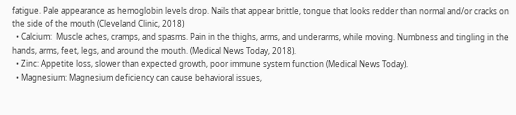fatigue. Pale appearance as hemoglobin levels drop. Nails that appear brittle, tongue that looks redder than normal and/or cracks on the side of the mouth (Cleveland Clinic, 2018)
  • Calcium:  Muscle aches, cramps, and spasms. Pain in the thighs, arms, and underarms, while moving. Numbness and tingling in the hands, arms, feet, legs, and around the mouth. (Medical News Today, 2018).
  • Zinc: Appetite loss, slower than expected growth, poor immune system function (Medical News Today).
  • Magnesium: Magnesium deficiency can cause behavioral issues,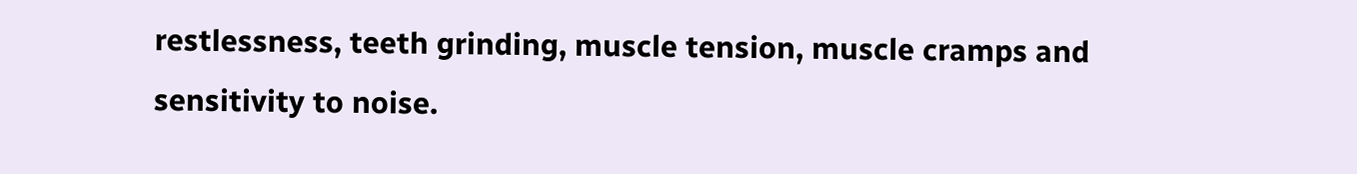restlessness, teeth grinding, muscle tension, muscle cramps and sensitivity to noise.